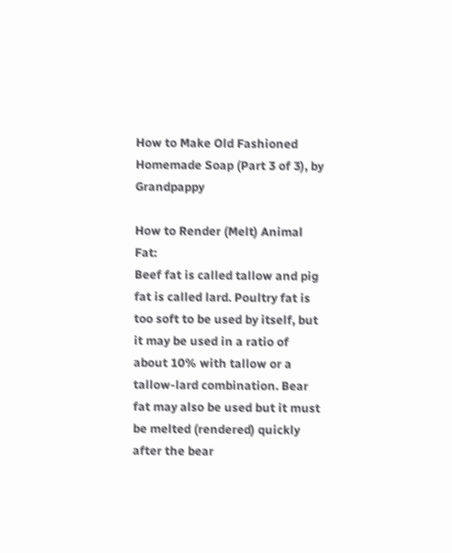How to Make Old Fashioned Homemade Soap (Part 3 of 3), by Grandpappy

How to Render (Melt) Animal Fat:
Beef fat is called tallow and pig fat is called lard. Poultry fat is too soft to be used by itself, but it may be used in a ratio of about 10% with tallow or a tallow-lard combination. Bear fat may also be used but it must be melted (rendered) quickly after the bear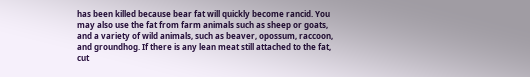has been killed because bear fat will quickly become rancid. You may also use the fat from farm animals such as sheep or goats, and a variety of wild animals, such as beaver, opossum, raccoon, and groundhog. If there is any lean meat still attached to the fat, cut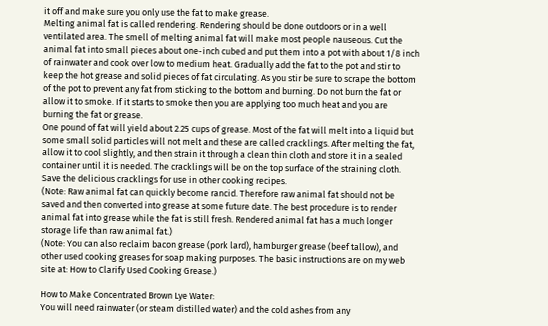it off and make sure you only use the fat to make grease.
Melting animal fat is called rendering. Rendering should be done outdoors or in a well ventilated area. The smell of melting animal fat will make most people nauseous. Cut the animal fat into small pieces about one-inch cubed and put them into a pot with about 1/8 inch of rainwater and cook over low to medium heat. Gradually add the fat to the pot and stir to keep the hot grease and solid pieces of fat circulating. As you stir be sure to scrape the bottom of the pot to prevent any fat from sticking to the bottom and burning. Do not burn the fat or allow it to smoke. If it starts to smoke then you are applying too much heat and you are burning the fat or grease.
One pound of fat will yield about 2.25 cups of grease. Most of the fat will melt into a liquid but some small solid particles will not melt and these are called cracklings. After melting the fat, allow it to cool slightly, and then strain it through a clean thin cloth and store it in a sealed container until it is needed. The cracklings will be on the top surface of the straining cloth. Save the delicious cracklings for use in other cooking recipes.
(Note: Raw animal fat can quickly become rancid. Therefore raw animal fat should not be saved and then converted into grease at some future date. The best procedure is to render animal fat into grease while the fat is still fresh. Rendered animal fat has a much longer storage life than raw animal fat.)
(Note: You can also reclaim bacon grease (pork lard), hamburger grease (beef tallow), and other used cooking greases for soap making purposes. The basic instructions are on my web site at: How to Clarify Used Cooking Grease.)

How to Make Concentrated Brown Lye Water:
You will need rainwater (or steam distilled water) and the cold ashes from any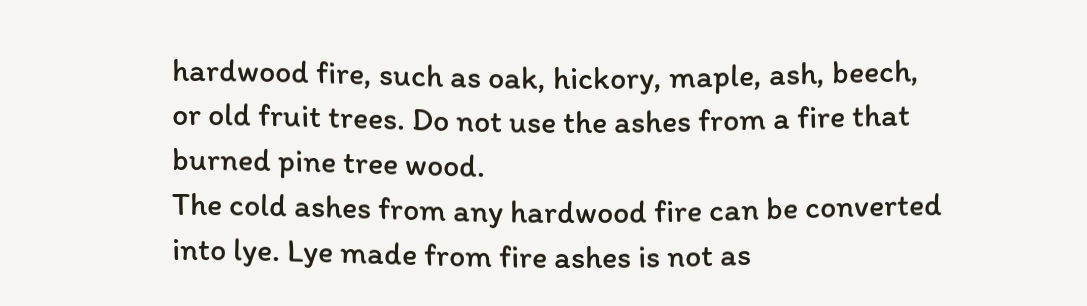hardwood fire, such as oak, hickory, maple, ash, beech, or old fruit trees. Do not use the ashes from a fire that burned pine tree wood.
The cold ashes from any hardwood fire can be converted into lye. Lye made from fire ashes is not as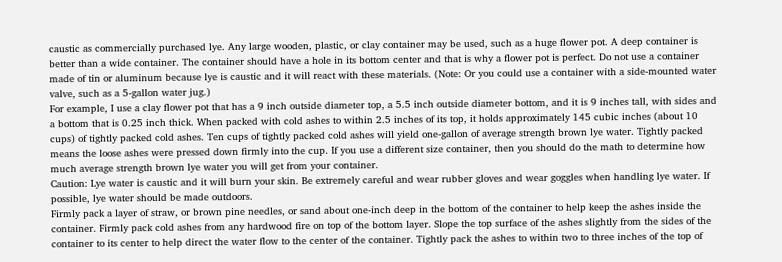caustic as commercially purchased lye. Any large wooden, plastic, or clay container may be used, such as a huge flower pot. A deep container is better than a wide container. The container should have a hole in its bottom center and that is why a flower pot is perfect. Do not use a container made of tin or aluminum because lye is caustic and it will react with these materials. (Note: Or you could use a container with a side-mounted water valve, such as a 5-gallon water jug.)
For example, I use a clay flower pot that has a 9 inch outside diameter top, a 5.5 inch outside diameter bottom, and it is 9 inches tall, with sides and a bottom that is 0.25 inch thick. When packed with cold ashes to within 2.5 inches of its top, it holds approximately 145 cubic inches (about 10 cups) of tightly packed cold ashes. Ten cups of tightly packed cold ashes will yield one-gallon of average strength brown lye water. Tightly packed means the loose ashes were pressed down firmly into the cup. If you use a different size container, then you should do the math to determine how much average strength brown lye water you will get from your container.
Caution: Lye water is caustic and it will burn your skin. Be extremely careful and wear rubber gloves and wear goggles when handling lye water. If possible, lye water should be made outdoors.
Firmly pack a layer of straw, or brown pine needles, or sand about one-inch deep in the bottom of the container to help keep the ashes inside the container. Firmly pack cold ashes from any hardwood fire on top of the bottom layer. Slope the top surface of the ashes slightly from the sides of the container to its center to help direct the water flow to the center of the container. Tightly pack the ashes to within two to three inches of the top of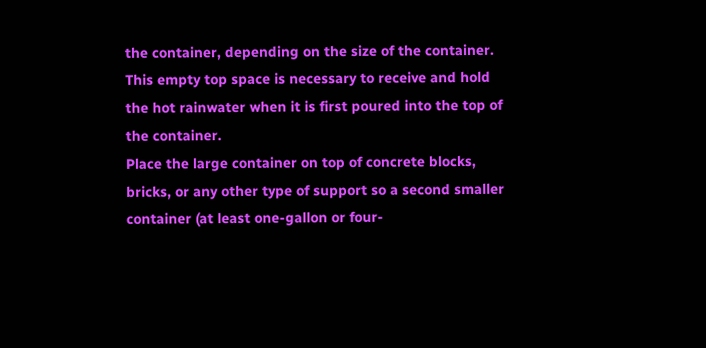the container, depending on the size of the container. This empty top space is necessary to receive and hold the hot rainwater when it is first poured into the top of the container.
Place the large container on top of concrete blocks, bricks, or any other type of support so a second smaller container (at least one-gallon or four-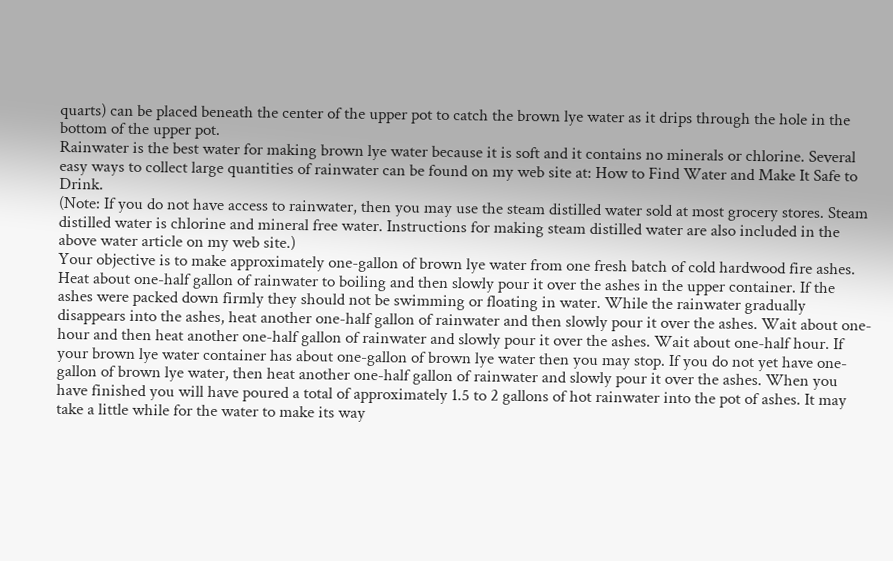quarts) can be placed beneath the center of the upper pot to catch the brown lye water as it drips through the hole in the bottom of the upper pot.
Rainwater is the best water for making brown lye water because it is soft and it contains no minerals or chlorine. Several easy ways to collect large quantities of rainwater can be found on my web site at: How to Find Water and Make It Safe to Drink.
(Note: If you do not have access to rainwater, then you may use the steam distilled water sold at most grocery stores. Steam distilled water is chlorine and mineral free water. Instructions for making steam distilled water are also included in the above water article on my web site.)
Your objective is to make approximately one-gallon of brown lye water from one fresh batch of cold hardwood fire ashes. Heat about one-half gallon of rainwater to boiling and then slowly pour it over the ashes in the upper container. If the ashes were packed down firmly they should not be swimming or floating in water. While the rainwater gradually disappears into the ashes, heat another one-half gallon of rainwater and then slowly pour it over the ashes. Wait about one-hour and then heat another one-half gallon of rainwater and slowly pour it over the ashes. Wait about one-half hour. If your brown lye water container has about one-gallon of brown lye water then you may stop. If you do not yet have one-gallon of brown lye water, then heat another one-half gallon of rainwater and slowly pour it over the ashes. When you have finished you will have poured a total of approximately 1.5 to 2 gallons of hot rainwater into the pot of ashes. It may take a little while for the water to make its way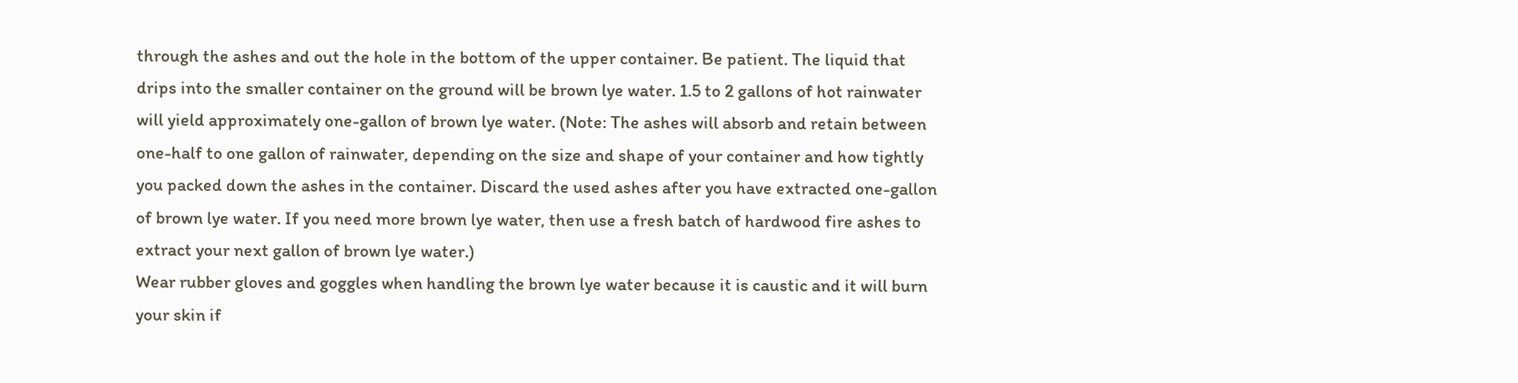through the ashes and out the hole in the bottom of the upper container. Be patient. The liquid that drips into the smaller container on the ground will be brown lye water. 1.5 to 2 gallons of hot rainwater will yield approximately one-gallon of brown lye water. (Note: The ashes will absorb and retain between one-half to one gallon of rainwater, depending on the size and shape of your container and how tightly you packed down the ashes in the container. Discard the used ashes after you have extracted one-gallon of brown lye water. If you need more brown lye water, then use a fresh batch of hardwood fire ashes to extract your next gallon of brown lye water.)
Wear rubber gloves and goggles when handling the brown lye water because it is caustic and it will burn your skin if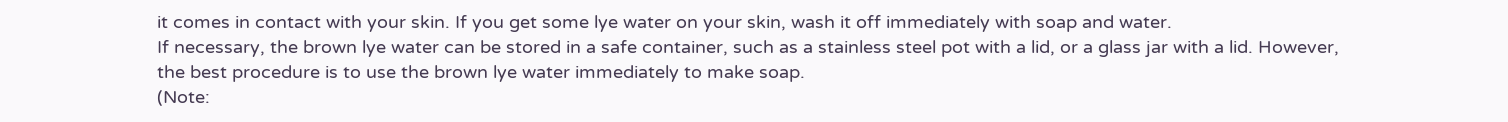it comes in contact with your skin. If you get some lye water on your skin, wash it off immediately with soap and water.
If necessary, the brown lye water can be stored in a safe container, such as a stainless steel pot with a lid, or a glass jar with a lid. However, the best procedure is to use the brown lye water immediately to make soap.
(Note: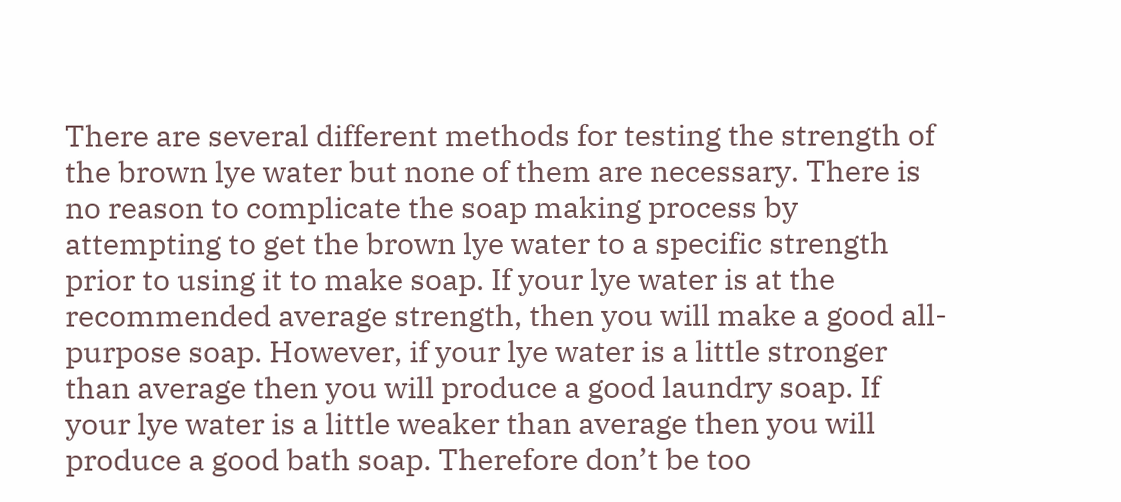There are several different methods for testing the strength of the brown lye water but none of them are necessary. There is no reason to complicate the soap making process by attempting to get the brown lye water to a specific strength prior to using it to make soap. If your lye water is at the recommended average strength, then you will make a good all-purpose soap. However, if your lye water is a little stronger than average then you will produce a good laundry soap. If your lye water is a little weaker than average then you will produce a good bath soap. Therefore don’t be too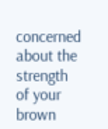concerned about the strength of your brown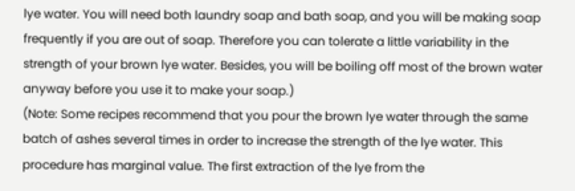lye water. You will need both laundry soap and bath soap, and you will be making soap frequently if you are out of soap. Therefore you can tolerate a little variability in the strength of your brown lye water. Besides, you will be boiling off most of the brown water anyway before you use it to make your soap.)
(Note: Some recipes recommend that you pour the brown lye water through the same batch of ashes several times in order to increase the strength of the lye water. This procedure has marginal value. The first extraction of the lye from the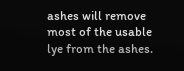ashes will remove most of the usable lye from the ashes.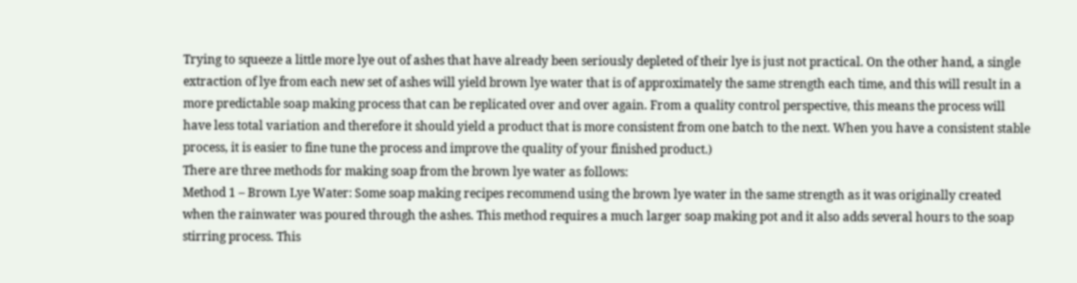Trying to squeeze a little more lye out of ashes that have already been seriously depleted of their lye is just not practical. On the other hand, a single extraction of lye from each new set of ashes will yield brown lye water that is of approximately the same strength each time, and this will result in a more predictable soap making process that can be replicated over and over again. From a quality control perspective, this means the process will have less total variation and therefore it should yield a product that is more consistent from one batch to the next. When you have a consistent stable process, it is easier to fine tune the process and improve the quality of your finished product.)
There are three methods for making soap from the brown lye water as follows:
Method 1 – Brown Lye Water: Some soap making recipes recommend using the brown lye water in the same strength as it was originally created when the rainwater was poured through the ashes. This method requires a much larger soap making pot and it also adds several hours to the soap stirring process. This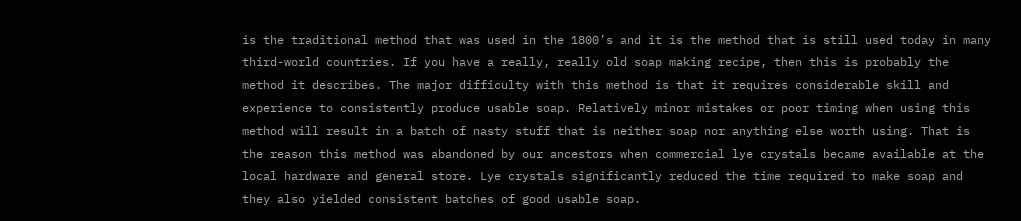is the traditional method that was used in the 1800’s and it is the method that is still used today in many third-world countries. If you have a really, really old soap making recipe, then this is probably the method it describes. The major difficulty with this method is that it requires considerable skill and experience to consistently produce usable soap. Relatively minor mistakes or poor timing when using this method will result in a batch of nasty stuff that is neither soap nor anything else worth using. That is the reason this method was abandoned by our ancestors when commercial lye crystals became available at the local hardware and general store. Lye crystals significantly reduced the time required to make soap and they also yielded consistent batches of good usable soap.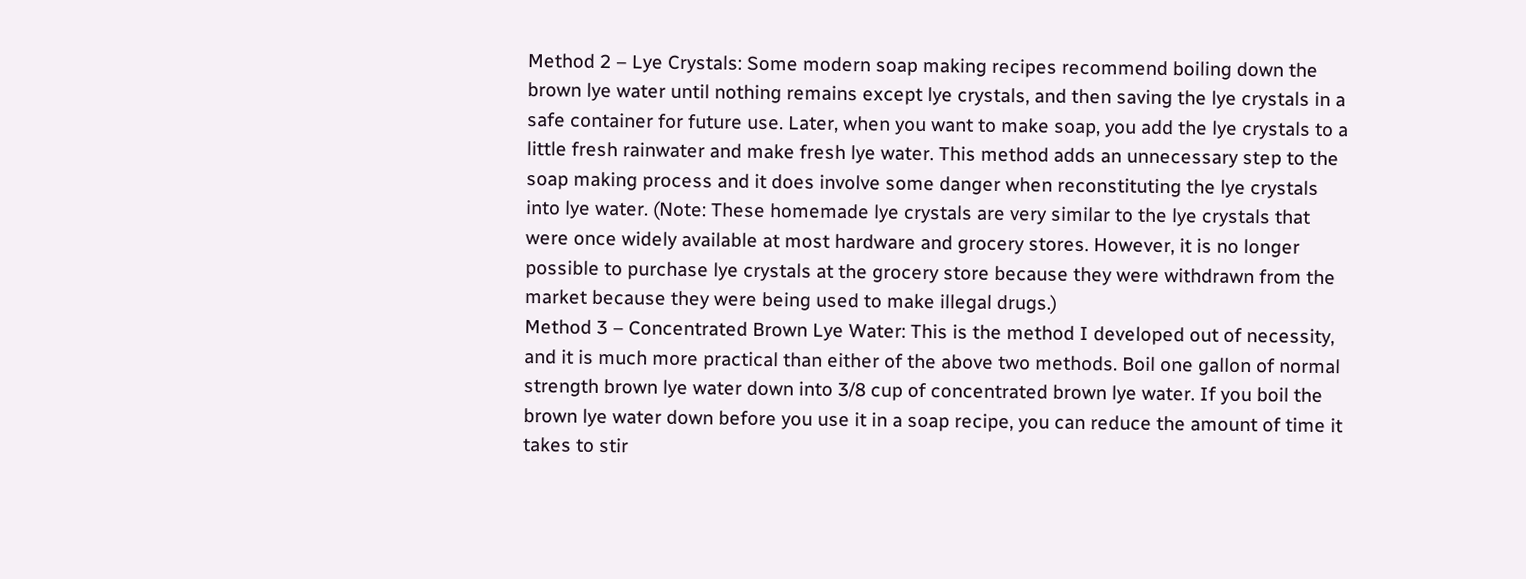Method 2 – Lye Crystals: Some modern soap making recipes recommend boiling down the brown lye water until nothing remains except lye crystals, and then saving the lye crystals in a safe container for future use. Later, when you want to make soap, you add the lye crystals to a little fresh rainwater and make fresh lye water. This method adds an unnecessary step to the soap making process and it does involve some danger when reconstituting the lye crystals into lye water. (Note: These homemade lye crystals are very similar to the lye crystals that were once widely available at most hardware and grocery stores. However, it is no longer possible to purchase lye crystals at the grocery store because they were withdrawn from the market because they were being used to make illegal drugs.)
Method 3 – Concentrated Brown Lye Water: This is the method I developed out of necessity, and it is much more practical than either of the above two methods. Boil one gallon of normal strength brown lye water down into 3/8 cup of concentrated brown lye water. If you boil the brown lye water down before you use it in a soap recipe, you can reduce the amount of time it takes to stir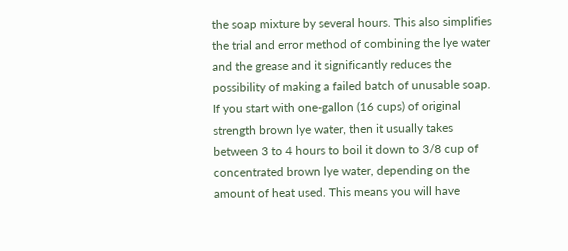the soap mixture by several hours. This also simplifies the trial and error method of combining the lye water and the grease and it significantly reduces the possibility of making a failed batch of unusable soap. If you start with one-gallon (16 cups) of original strength brown lye water, then it usually takes between 3 to 4 hours to boil it down to 3/8 cup of concentrated brown lye water, depending on the amount of heat used. This means you will have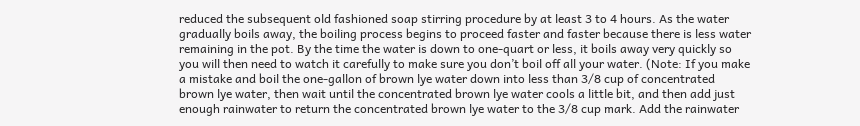reduced the subsequent old fashioned soap stirring procedure by at least 3 to 4 hours. As the water gradually boils away, the boiling process begins to proceed faster and faster because there is less water remaining in the pot. By the time the water is down to one-quart or less, it boils away very quickly so you will then need to watch it carefully to make sure you don’t boil off all your water. (Note: If you make a mistake and boil the one-gallon of brown lye water down into less than 3/8 cup of concentrated brown lye water, then wait until the concentrated brown lye water cools a little bit, and then add just enough rainwater to return the concentrated brown lye water to the 3/8 cup mark. Add the rainwater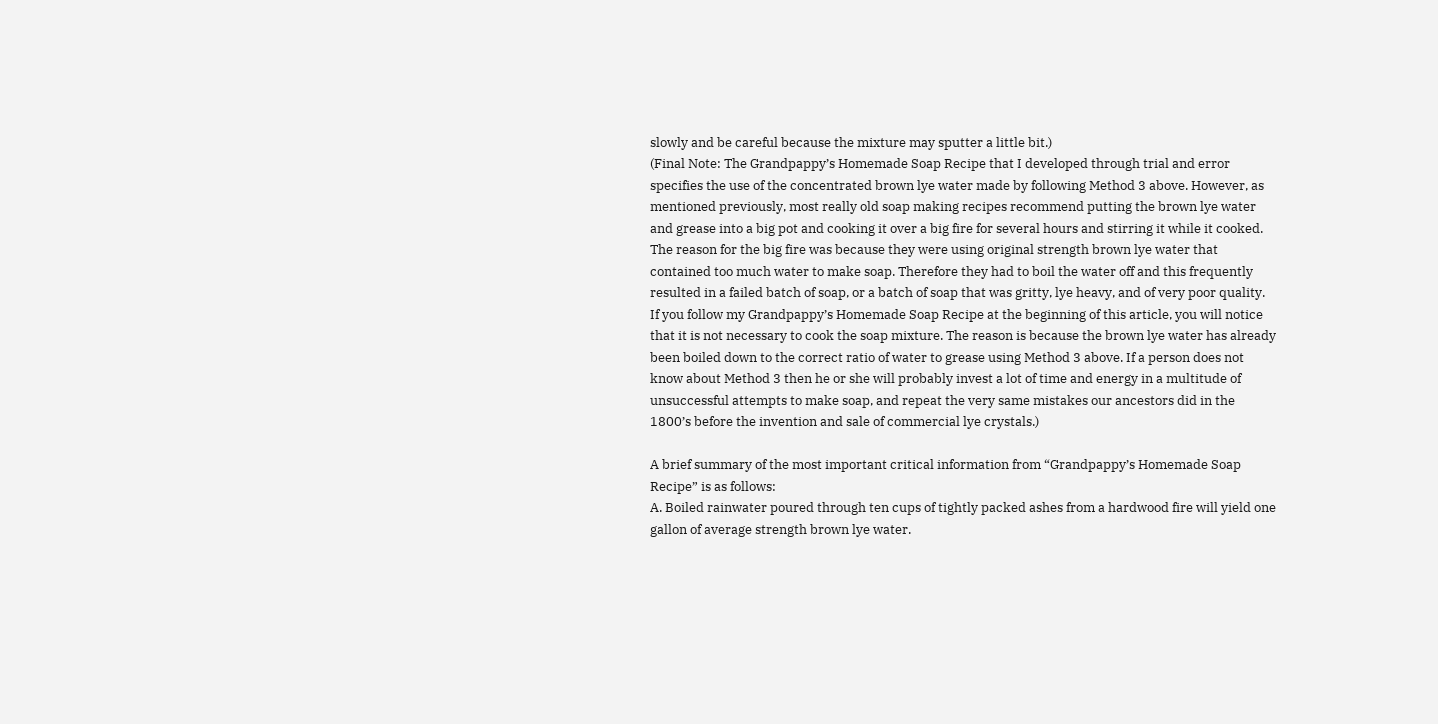slowly and be careful because the mixture may sputter a little bit.)
(Final Note: The Grandpappy’s Homemade Soap Recipe that I developed through trial and error specifies the use of the concentrated brown lye water made by following Method 3 above. However, as mentioned previously, most really old soap making recipes recommend putting the brown lye water and grease into a big pot and cooking it over a big fire for several hours and stirring it while it cooked. The reason for the big fire was because they were using original strength brown lye water that contained too much water to make soap. Therefore they had to boil the water off and this frequently resulted in a failed batch of soap, or a batch of soap that was gritty, lye heavy, and of very poor quality. If you follow my Grandpappy’s Homemade Soap Recipe at the beginning of this article, you will notice that it is not necessary to cook the soap mixture. The reason is because the brown lye water has already been boiled down to the correct ratio of water to grease using Method 3 above. If a person does not know about Method 3 then he or she will probably invest a lot of time and energy in a multitude of unsuccessful attempts to make soap, and repeat the very same mistakes our ancestors did in the 1800’s before the invention and sale of commercial lye crystals.)

A brief summary of the most important critical information from “Grandpappy’s Homemade Soap Recipe” is as follows:
A. Boiled rainwater poured through ten cups of tightly packed ashes from a hardwood fire will yield one gallon of average strength brown lye water.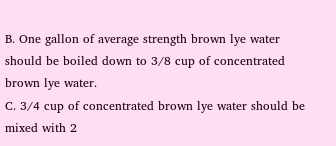B. One gallon of average strength brown lye water should be boiled down to 3/8 cup of concentrated brown lye water.
C. 3/4 cup of concentrated brown lye water should be mixed with 2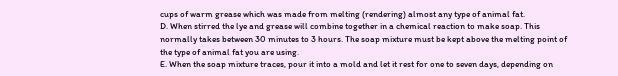cups of warm grease which was made from melting (rendering) almost any type of animal fat.
D. When stirred the lye and grease will combine together in a chemical reaction to make soap. This normally takes between 30 minutes to 3 hours. The soap mixture must be kept above the melting point of the type of animal fat you are using.
E. When the soap mixture traces, pour it into a mold and let it rest for one to seven days, depending on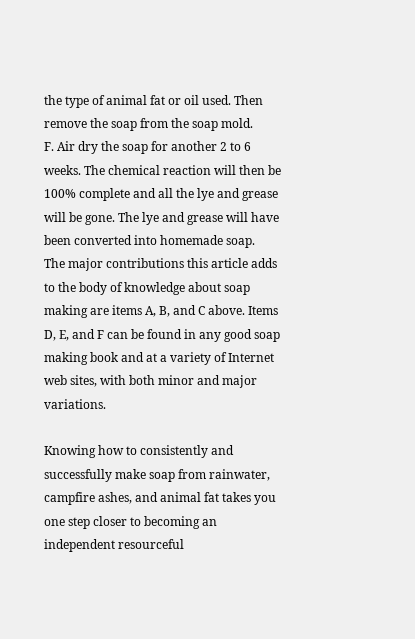the type of animal fat or oil used. Then remove the soap from the soap mold.
F. Air dry the soap for another 2 to 6 weeks. The chemical reaction will then be 100% complete and all the lye and grease will be gone. The lye and grease will have been converted into homemade soap.
The major contributions this article adds to the body of knowledge about soap making are items A, B, and C above. Items D, E, and F can be found in any good soap making book and at a variety of Internet web sites, with both minor and major variations.

Knowing how to consistently and successfully make soap from rainwater, campfire ashes, and animal fat takes you one step closer to becoming an independent resourceful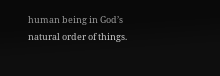human being in God’s natural order of things.